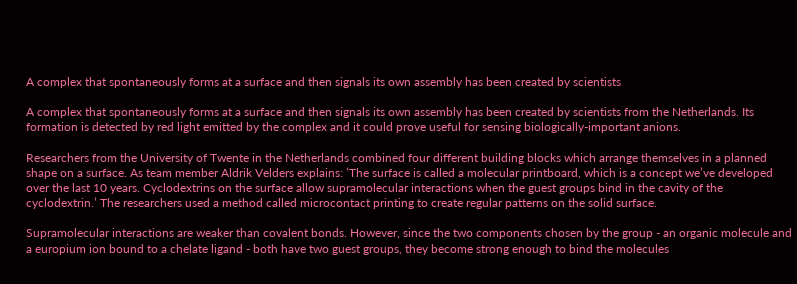A complex that spontaneously forms at a surface and then signals its own assembly has been created by scientists

A complex that spontaneously forms at a surface and then signals its own assembly has been created by scientists from the Netherlands. Its formation is detected by red light emitted by the complex and it could prove useful for sensing biologically-important anions.

Researchers from the University of Twente in the Netherlands combined four different building blocks which arrange themselves in a planned shape on a surface. As team member Aldrik Velders explains: ’The surface is called a molecular printboard, which is a concept we’ve developed over the last 10 years. Cyclodextrins on the surface allow supramolecular interactions when the guest groups bind in the cavity of the cyclodextrin.’ The researchers used a method called microcontact printing to create regular patterns on the solid surface.

Supramolecular interactions are weaker than covalent bonds. However, since the two components chosen by the group - an organic molecule and a europium ion bound to a chelate ligand - both have two guest groups, they become strong enough to bind the molecules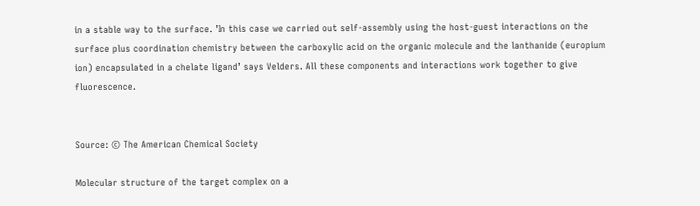in a stable way to the surface. ’In this case we carried out self-assembly using the host-guest interactions on the surface plus coordination chemistry between the carboxylic acid on the organic molecule and the lanthanide (europium ion) encapsulated in a chelate ligand’ says Velders. All these components and interactions work together to give fluorescence.


Source: © The American Chemical Society

Molecular structure of the target complex on a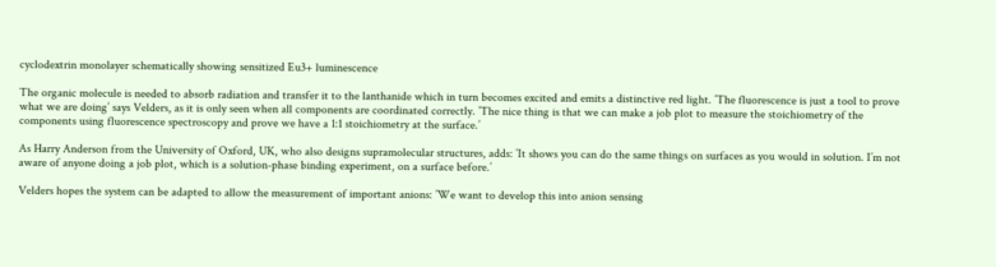cyclodextrin monolayer schematically showing sensitized Eu3+ luminescence

The organic molecule is needed to absorb radiation and transfer it to the lanthanide which in turn becomes excited and emits a distinctive red light. ’The fluorescence is just a tool to prove what we are doing’ says Velders, as it is only seen when all components are coordinated correctly. ’The nice thing is that we can make a job plot to measure the stoichiometry of the components using fluorescence spectroscopy and prove we have a 1:1 stoichiometry at the surface.’

As Harry Anderson from the University of Oxford, UK, who also designs supramolecular structures, adds: ’It shows you can do the same things on surfaces as you would in solution. I’m not aware of anyone doing a job plot, which is a solution-phase binding experiment, on a surface before.’

Velders hopes the system can be adapted to allow the measurement of important anions: ’We want to develop this into anion sensing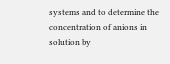systems and to determine the concentration of anions in solution by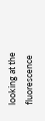looking at the fluorescence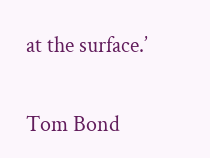at the surface.’

Tom Bond